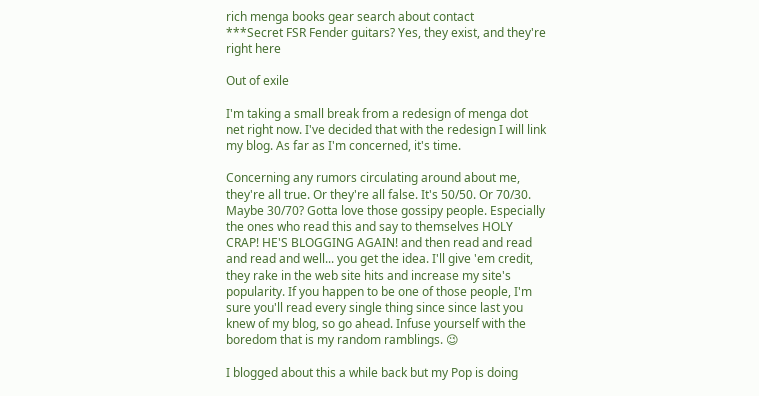rich menga books gear search about contact
***Secret FSR Fender guitars? Yes, they exist, and they're right here

Out of exile

I'm taking a small break from a redesign of menga dot net right now. I've decided that with the redesign I will link my blog. As far as I'm concerned, it's time.

Concerning any rumors circulating around about me, they're all true. Or they're all false. It's 50/50. Or 70/30. Maybe 30/70? Gotta love those gossipy people. Especially the ones who read this and say to themselves HOLY CRAP! HE'S BLOGGING AGAIN! and then read and read and read and well... you get the idea. I'll give 'em credit, they rake in the web site hits and increase my site's popularity. If you happen to be one of those people, I'm sure you'll read every single thing since since last you knew of my blog, so go ahead. Infuse yourself with the boredom that is my random ramblings. 😉

I blogged about this a while back but my Pop is doing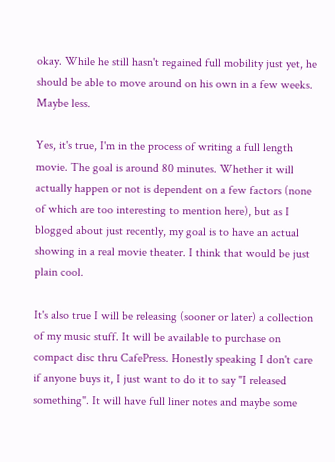okay. While he still hasn't regained full mobility just yet, he should be able to move around on his own in a few weeks. Maybe less.

Yes, it's true, I'm in the process of writing a full length movie. The goal is around 80 minutes. Whether it will actually happen or not is dependent on a few factors (none of which are too interesting to mention here), but as I blogged about just recently, my goal is to have an actual showing in a real movie theater. I think that would be just plain cool.

It's also true I will be releasing (sooner or later) a collection of my music stuff. It will be available to purchase on compact disc thru CafePress. Honestly speaking I don't care if anyone buys it, I just want to do it to say "I released something". It will have full liner notes and maybe some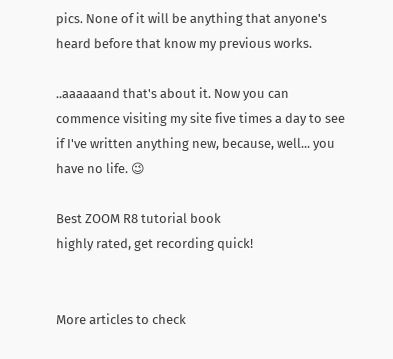pics. None of it will be anything that anyone's heard before that know my previous works.

..aaaaaand that's about it. Now you can commence visiting my site five times a day to see if I've written anything new, because, well... you have no life. 😉

Best ZOOM R8 tutorial book
highly rated, get recording quick!


More articles to check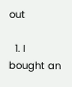out

  1. I bought an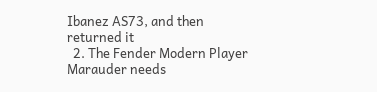Ibanez AS73, and then returned it
  2. The Fender Modern Player Marauder needs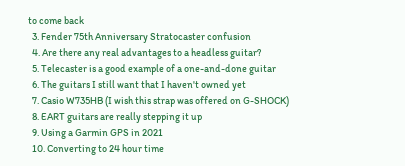to come back
  3. Fender 75th Anniversary Stratocaster confusion
  4. Are there any real advantages to a headless guitar?
  5. Telecaster is a good example of a one-and-done guitar
  6. The guitars I still want that I haven't owned yet
  7. Casio W735HB (I wish this strap was offered on G-SHOCK)
  8. EART guitars are really stepping it up
  9. Using a Garmin GPS in 2021
  10. Converting to 24 hour time